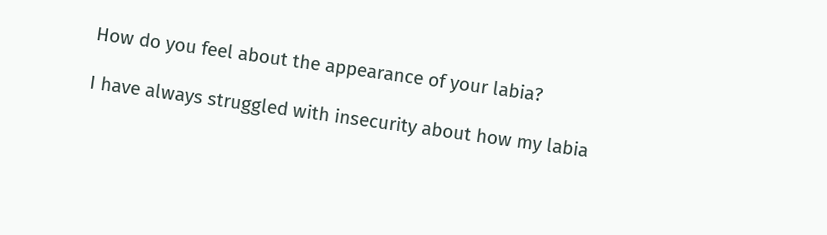How do you feel about the appearance of your labia?

I have always struggled with insecurity about how my labia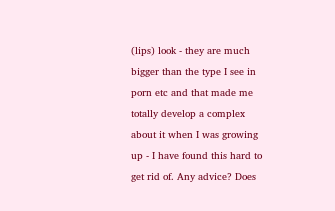(lips) look - they are much bigger than the type I see in porn etc and that made me totally develop a complex about it when I was growing up - I have found this hard to get rid of. Any advice? Does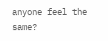anyone feel the same?